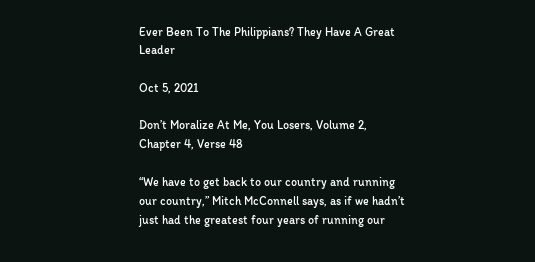Ever Been To The Philippians? They Have A Great Leader

Oct 5, 2021

Don’t Moralize At Me, You Losers, Volume 2, Chapter 4, Verse 48

“We have to get back to our country and running our country,” Mitch McConnell says, as if we hadn’t just had the greatest four years of running our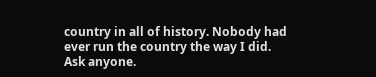country in all of history. Nobody had ever run the country the way I did. Ask anyone.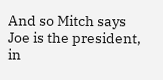And so Mitch says Joe is the president, in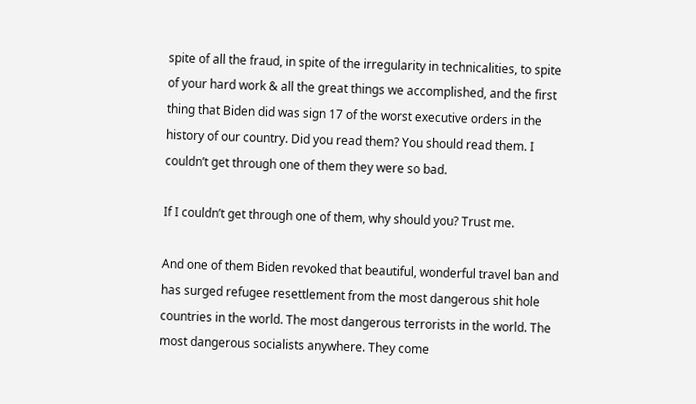spite of all the fraud, in spite of the irregularity in technicalities, to spite of your hard work & all the great things we accomplished, and the first thing that Biden did was sign 17 of the worst executive orders in the history of our country. Did you read them? You should read them. I couldn’t get through one of them they were so bad.

If I couldn’t get through one of them, why should you? Trust me.

And one of them Biden revoked that beautiful, wonderful travel ban and has surged refugee resettlement from the most dangerous shit hole countries in the world. The most dangerous terrorists in the world. The most dangerous socialists anywhere. They come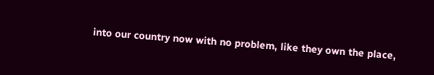into our country now with no problem, like they own the place,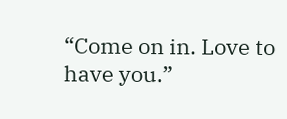“Come on in. Love to have you.”